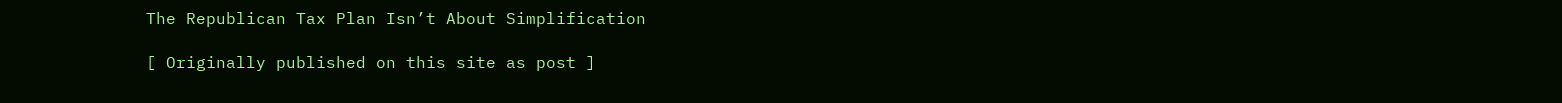The Republican Tax Plan Isn’t About Simplification

[ Originally published on this site as post ]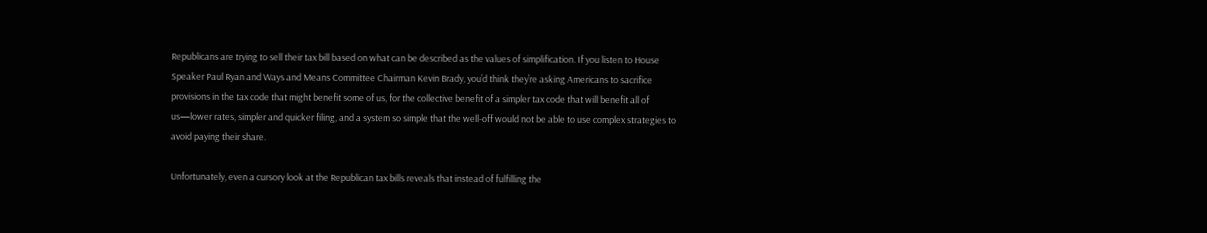Republicans are trying to sell their tax bill based on what can be described as the values of simplification. If you listen to House Speaker Paul Ryan and Ways and Means Committee Chairman Kevin Brady, you’d think they’re asking Americans to sacrifice provisions in the tax code that might benefit some of us, for the collective benefit of a simpler tax code that will benefit all of us—lower rates, simpler and quicker filing, and a system so simple that the well-off would not be able to use complex strategies to avoid paying their share.

Unfortunately, even a cursory look at the Republican tax bills reveals that instead of fulfilling the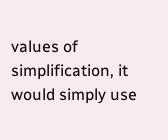values of simplification, it would simply use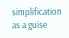simplification as a guise